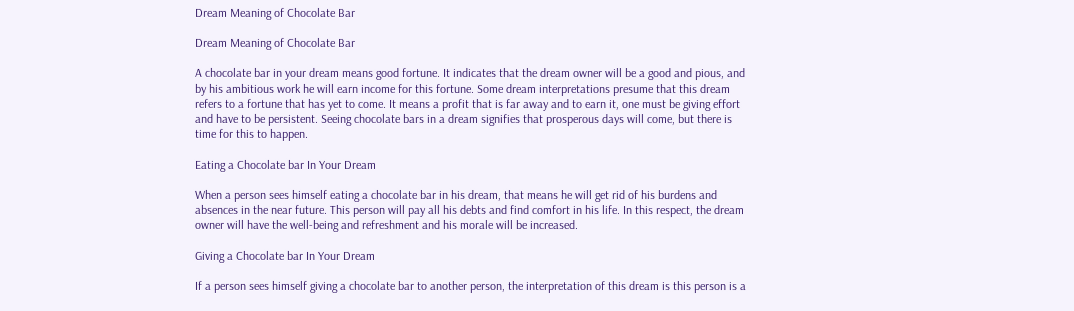Dream Meaning of Chocolate Bar

Dream Meaning of Chocolate Bar

A chocolate bar in your dream means good fortune. It indicates that the dream owner will be a good and pious, and by his ambitious work he will earn income for this fortune. Some dream interpretations presume that this dream refers to a fortune that has yet to come. It means a profit that is far away and to earn it, one must be giving effort and have to be persistent. Seeing chocolate bars in a dream signifies that prosperous days will come, but there is time for this to happen.

Eating a Chocolate bar In Your Dream

When a person sees himself eating a chocolate bar in his dream, that means he will get rid of his burdens and absences in the near future. This person will pay all his debts and find comfort in his life. In this respect, the dream owner will have the well-being and refreshment and his morale will be increased.

Giving a Chocolate bar In Your Dream

If a person sees himself giving a chocolate bar to another person, the interpretation of this dream is this person is a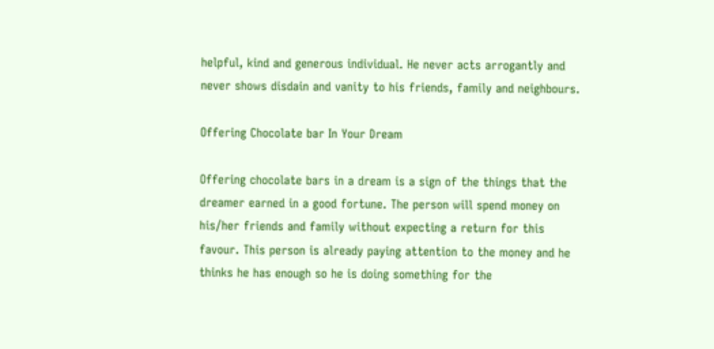helpful, kind and generous individual. He never acts arrogantly and never shows disdain and vanity to his friends, family and neighbours.

Offering Chocolate bar In Your Dream

Offering chocolate bars in a dream is a sign of the things that the dreamer earned in a good fortune. The person will spend money on his/her friends and family without expecting a return for this favour. This person is already paying attention to the money and he thinks he has enough so he is doing something for the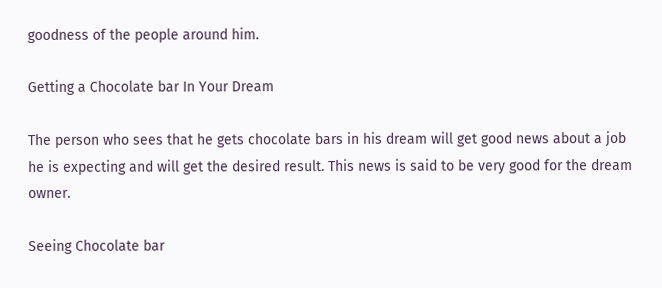goodness of the people around him.

Getting a Chocolate bar In Your Dream

The person who sees that he gets chocolate bars in his dream will get good news about a job he is expecting and will get the desired result. This news is said to be very good for the dream owner.

Seeing Chocolate bar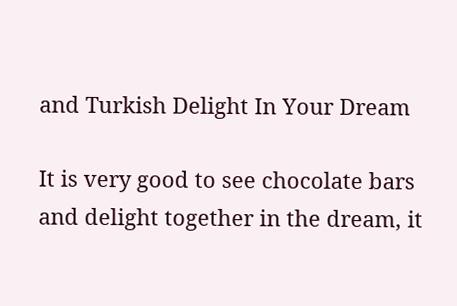and Turkish Delight In Your Dream

It is very good to see chocolate bars and delight together in the dream, it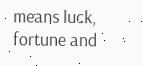means luck, fortune and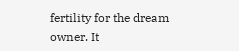fertility for the dream owner. It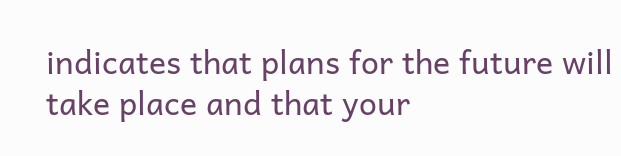indicates that plans for the future will take place and that your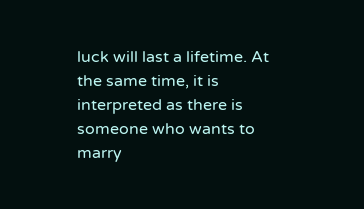luck will last a lifetime. At the same time, it is interpreted as there is someone who wants to marry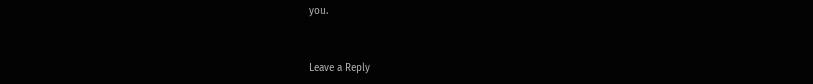you.


Leave a Reply